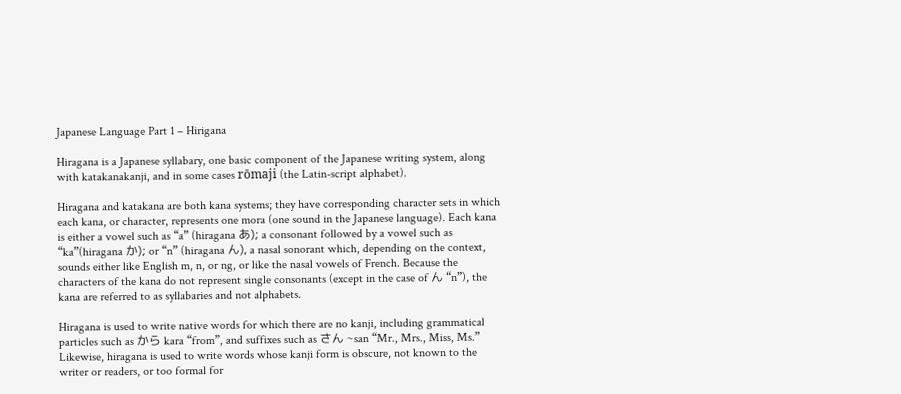Japanese Language Part 1 – Hirigana

Hiragana is a Japanese syllabary, one basic component of the Japanese writing system, along with katakanakanji, and in some cases rōmaji (the Latin-script alphabet).

Hiragana and katakana are both kana systems; they have corresponding character sets in which each kana, or character, represents one mora (one sound in the Japanese language). Each kana is either a vowel such as “a” (hiragana あ); a consonant followed by a vowel such as “ka”(hiragana か); or “n” (hiragana ん), a nasal sonorant which, depending on the context, sounds either like English m, n, or ng, or like the nasal vowels of French. Because the characters of the kana do not represent single consonants (except in the case of ん “n”), the kana are referred to as syllabaries and not alphabets.

Hiragana is used to write native words for which there are no kanji, including grammatical particles such as から kara “from”, and suffixes such as さん ~san “Mr., Mrs., Miss, Ms.” Likewise, hiragana is used to write words whose kanji form is obscure, not known to the writer or readers, or too formal for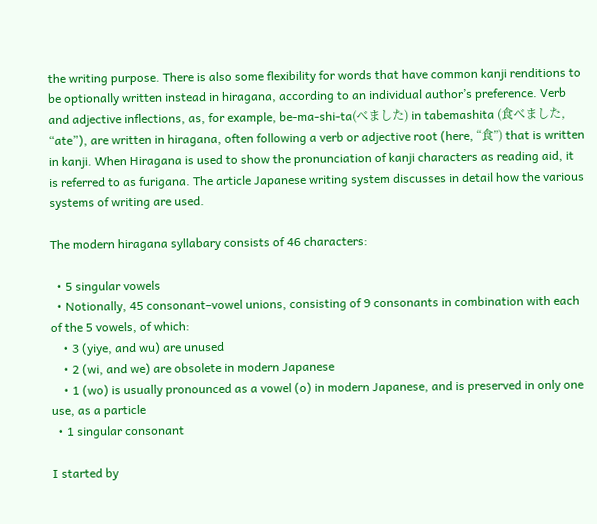the writing purpose. There is also some flexibility for words that have common kanji renditions to be optionally written instead in hiragana, according to an individual author’s preference. Verb and adjective inflections, as, for example, be-ma-shi-ta(べました) in tabemashita (食べました, “ate”), are written in hiragana, often following a verb or adjective root (here, “食”) that is written in kanji. When Hiragana is used to show the pronunciation of kanji characters as reading aid, it is referred to as furigana. The article Japanese writing system discusses in detail how the various systems of writing are used.

The modern hiragana syllabary consists of 46 characters:

  • 5 singular vowels
  • Notionally, 45 consonant–vowel unions, consisting of 9 consonants in combination with each of the 5 vowels, of which:
    • 3 (yiye, and wu) are unused
    • 2 (wi, and we) are obsolete in modern Japanese
    • 1 (wo) is usually pronounced as a vowel (o) in modern Japanese, and is preserved in only one use, as a particle
  • 1 singular consonant

I started by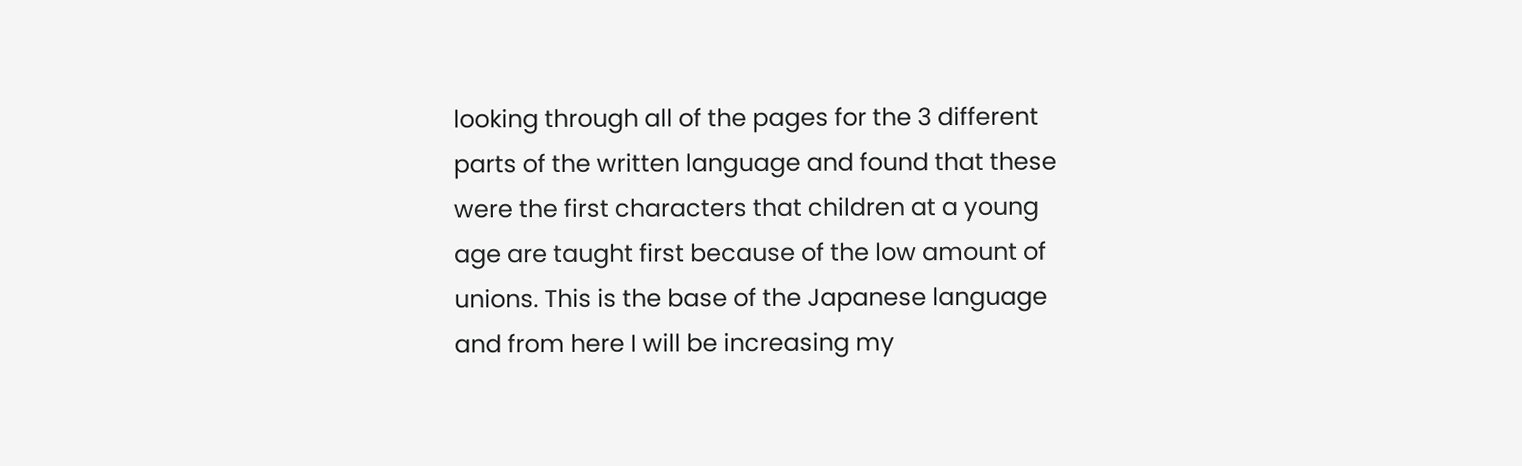looking through all of the pages for the 3 different parts of the written language and found that these were the first characters that children at a young age are taught first because of the low amount of unions. This is the base of the Japanese language and from here I will be increasing my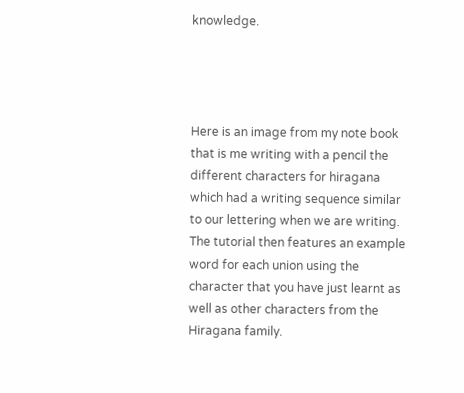knowledge.




Here is an image from my note book that is me writing with a pencil the different characters for hiragana which had a writing sequence similar to our lettering when we are writing. The tutorial then features an example word for each union using the character that you have just learnt as well as other characters from the Hiragana family.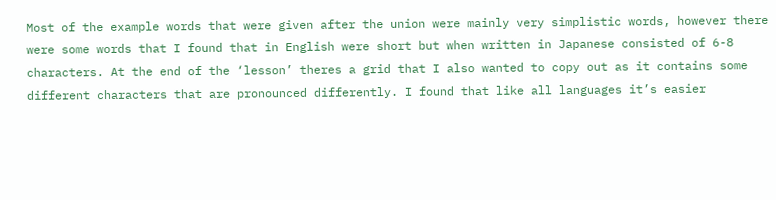Most of the example words that were given after the union were mainly very simplistic words, however there were some words that I found that in English were short but when written in Japanese consisted of 6-8 characters. At the end of the ‘lesson’ theres a grid that I also wanted to copy out as it contains some different characters that are pronounced differently. I found that like all languages it’s easier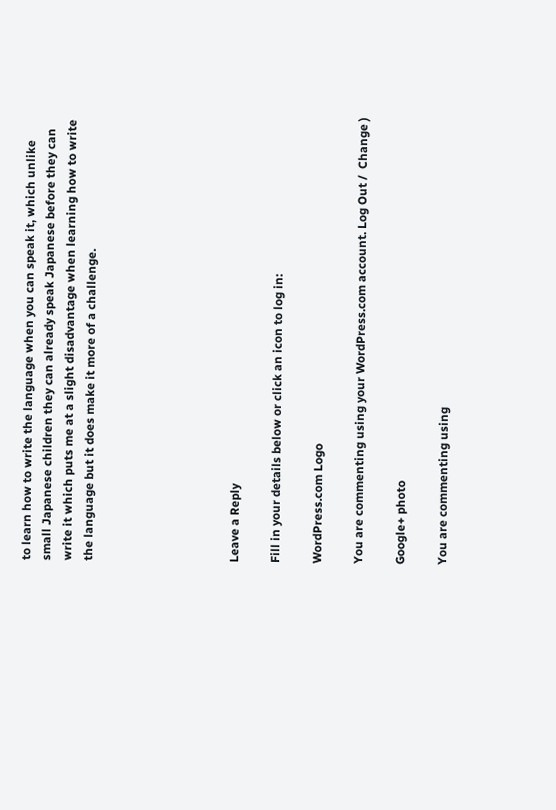to learn how to write the language when you can speak it, which unlike small Japanese children they can already speak Japanese before they can write it which puts me at a slight disadvantage when learning how to write the language but it does make it more of a challenge.






Leave a Reply

Fill in your details below or click an icon to log in:

WordPress.com Logo

You are commenting using your WordPress.com account. Log Out /  Change )

Google+ photo

You are commenting using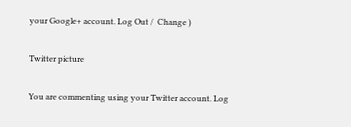your Google+ account. Log Out /  Change )

Twitter picture

You are commenting using your Twitter account. Log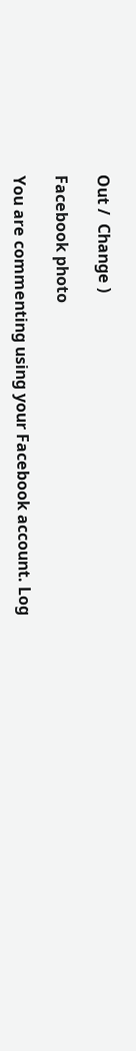Out /  Change )

Facebook photo

You are commenting using your Facebook account. Log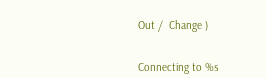Out /  Change )


Connecting to %s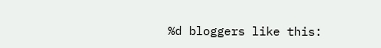%d bloggers like this: